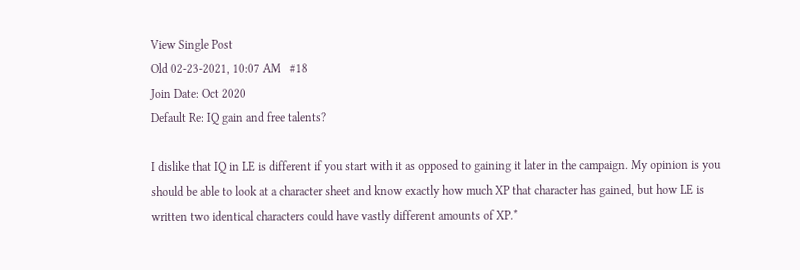View Single Post
Old 02-23-2021, 10:07 AM   #18
Join Date: Oct 2020
Default Re: IQ gain and free talents?

I dislike that IQ in LE is different if you start with it as opposed to gaining it later in the campaign. My opinion is you should be able to look at a character sheet and know exactly how much XP that character has gained, but how LE is written two identical characters could have vastly different amounts of XP.*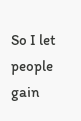So I let people gain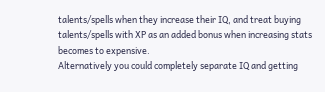talents/spells when they increase their IQ, and treat buying talents/spells with XP as an added bonus when increasing stats becomes to expensive.
Alternatively you could completely separate IQ and getting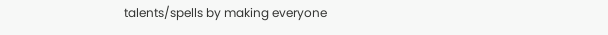talents/spells by making everyone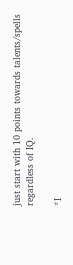just start with 10 points towards talents/spells regardless of IQ.

*I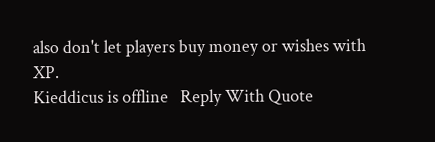also don't let players buy money or wishes with XP.
Kieddicus is offline   Reply With Quote